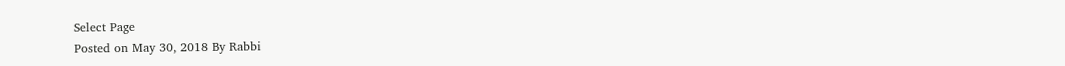Select Page
Posted on May 30, 2018 By Rabbi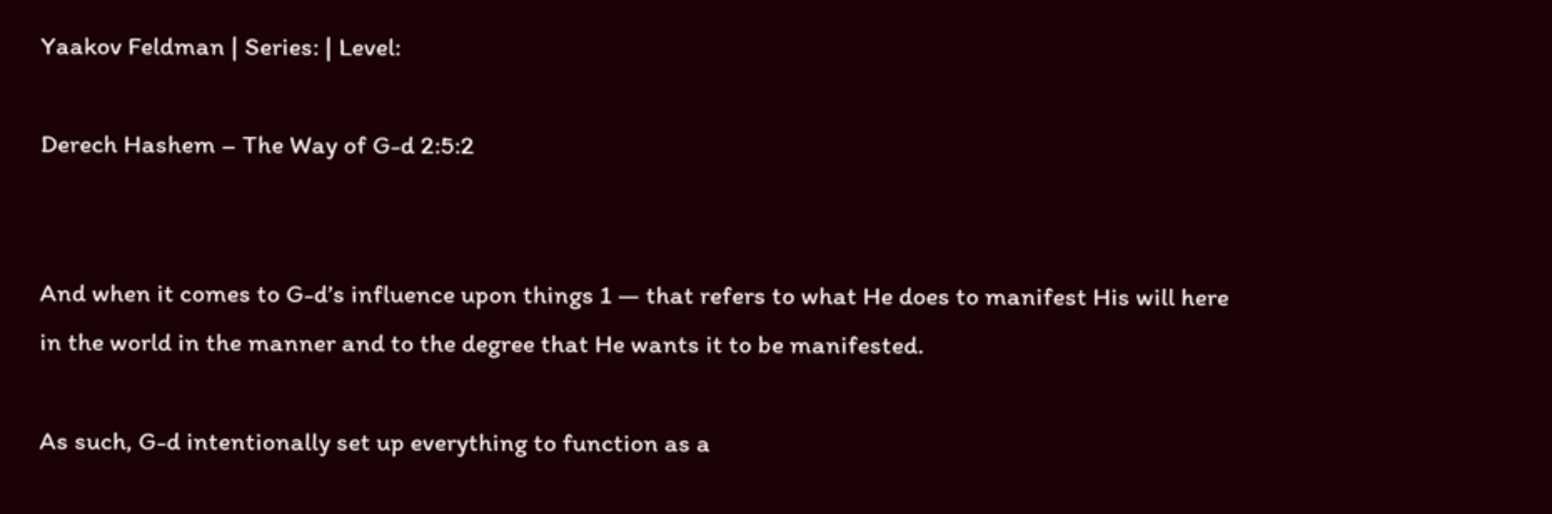Yaakov Feldman | Series: | Level:

Derech Hashem – The Way of G-d 2:5:2


And when it comes to G-d’s influence upon things 1 — that refers to what He does to manifest His will here in the world in the manner and to the degree that He wants it to be manifested.

As such, G-d intentionally set up everything to function as a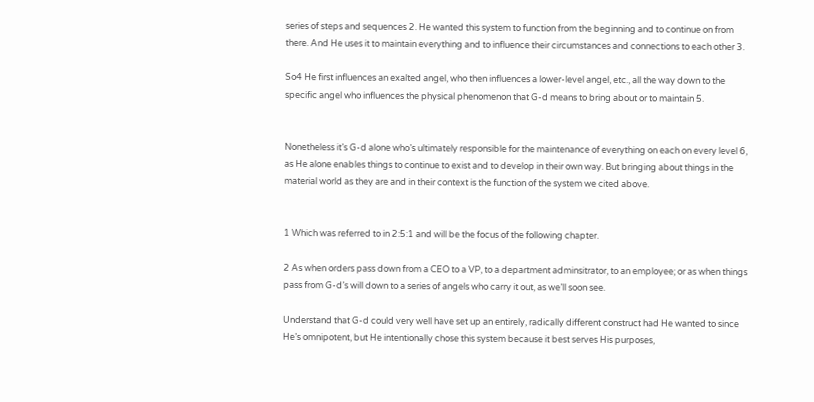series of steps and sequences 2. He wanted this system to function from the beginning and to continue on from there. And He uses it to maintain everything and to influence their circumstances and connections to each other 3.

So4 He first influences an exalted angel, who then influences a lower-level angel, etc., all the way down to the specific angel who influences the physical phenomenon that G-d means to bring about or to maintain 5.


Nonetheless it’s G-d alone who’s ultimately responsible for the maintenance of everything on each on every level 6, as He alone enables things to continue to exist and to develop in their own way. But bringing about things in the material world as they are and in their context is the function of the system we cited above.


1 Which was referred to in 2:5:1 and will be the focus of the following chapter.

2 As when orders pass down from a CEO to a VP, to a department adminsitrator, to an employee; or as when things pass from G-d’s will down to a series of angels who carry it out, as we’ll soon see.

Understand that G-d could very well have set up an entirely, radically different construct had He wanted to since He’s omnipotent, but He intentionally chose this system because it best serves His purposes,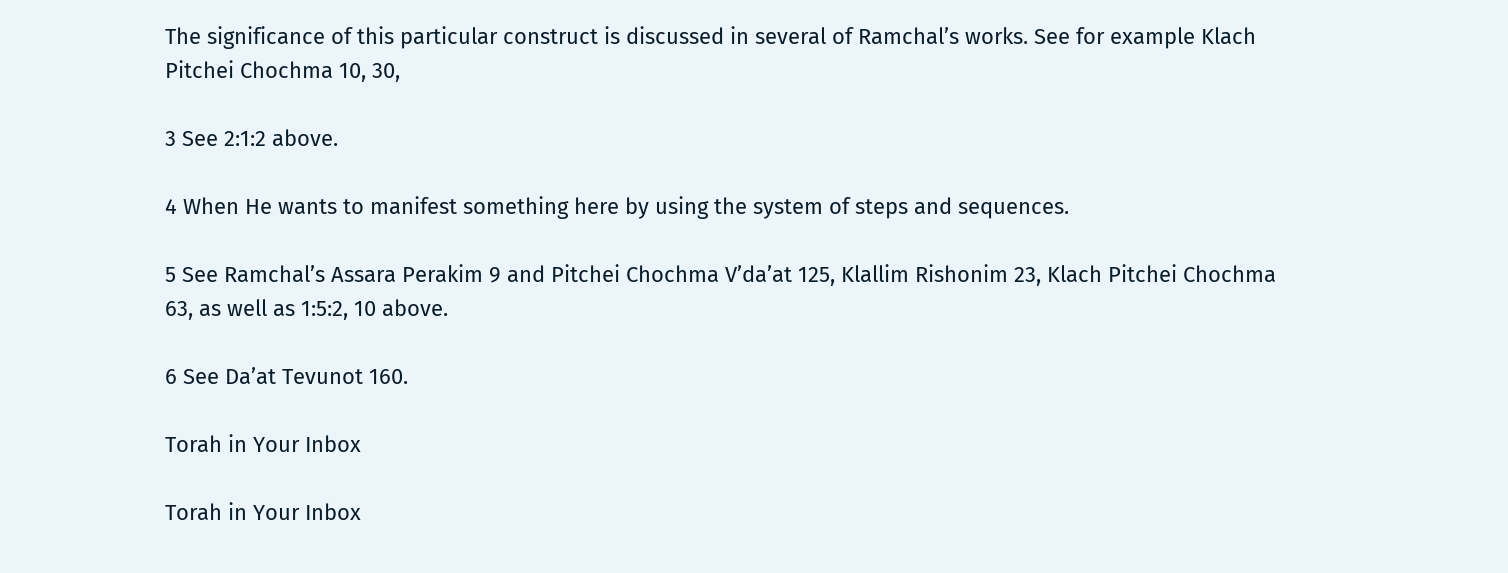The significance of this particular construct is discussed in several of Ramchal’s works. See for example Klach Pitchei Chochma 10, 30,

3 See 2:1:2 above.

4 When He wants to manifest something here by using the system of steps and sequences.

5 See Ramchal’s Assara Perakim 9 and Pitchei Chochma V’da’at 125, Klallim Rishonim 23, Klach Pitchei Chochma 63, as well as 1:5:2, 10 above.

6 See Da’at Tevunot 160.

Torah in Your Inbox

Torah in Your Inbox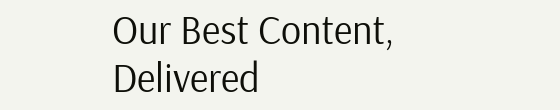Our Best Content, Delivered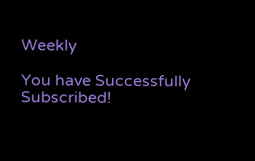Weekly

You have Successfully Subscribed!